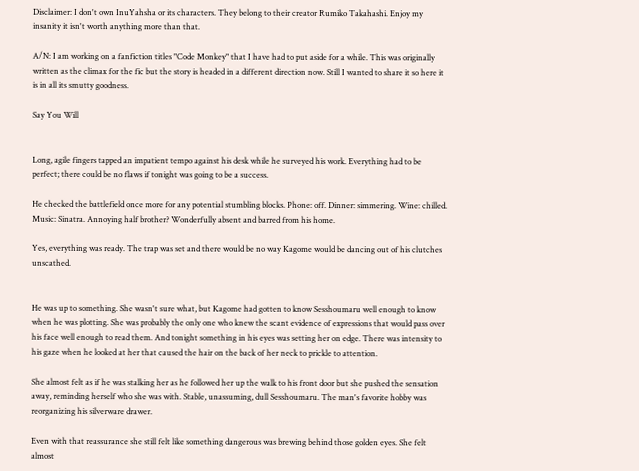Disclaimer: I don't own InuYahsha or its characters. They belong to their creator Rumiko Takahashi. Enjoy my insanity it isn't worth anything more than that.

A/N: I am working on a fanfiction titles "Code Monkey" that I have had to put aside for a while. This was originally written as the climax for the fic but the story is headed in a different direction now. Still I wanted to share it so here it is in all its smutty goodness.

Say You Will


Long, agile fingers tapped an impatient tempo against his desk while he surveyed his work. Everything had to be perfect; there could be no flaws if tonight was going to be a success.

He checked the battlefield once more for any potential stumbling blocks. Phone: off. Dinner: simmering. Wine: chilled. Music: Sinatra. Annoying half brother? Wonderfully absent and barred from his home.

Yes, everything was ready. The trap was set and there would be no way Kagome would be dancing out of his clutches unscathed.


He was up to something. She wasn't sure what, but Kagome had gotten to know Sesshoumaru well enough to know when he was plotting. She was probably the only one who knew the scant evidence of expressions that would pass over his face well enough to read them. And tonight something in his eyes was setting her on edge. There was intensity to his gaze when he looked at her that caused the hair on the back of her neck to prickle to attention.

She almost felt as if he was stalking her as he followed her up the walk to his front door but she pushed the sensation away, reminding herself who she was with. Stable, unassuming, dull Sesshoumaru. The man's favorite hobby was reorganizing his silverware drawer.

Even with that reassurance she still felt like something dangerous was brewing behind those golden eyes. She felt almost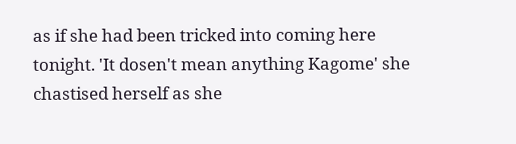as if she had been tricked into coming here tonight. 'It dosen't mean anything Kagome' she chastised herself as she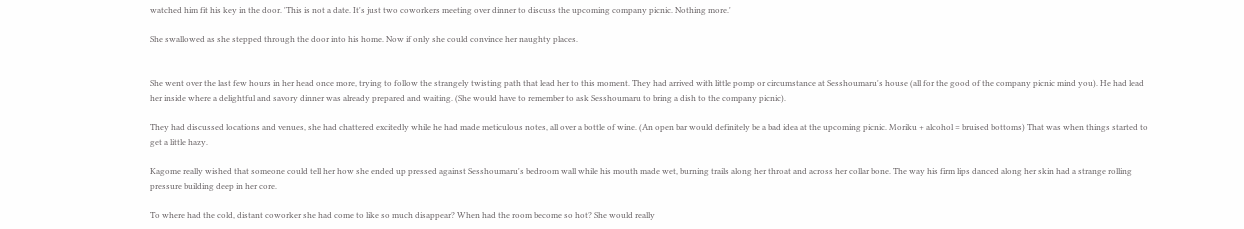watched him fit his key in the door. 'This is not a date. It's just two coworkers meeting over dinner to discuss the upcoming company picnic. Nothing more.'

She swallowed as she stepped through the door into his home. Now if only she could convince her naughty places.


She went over the last few hours in her head once more, trying to follow the strangely twisting path that lead her to this moment. They had arrived with little pomp or circumstance at Sesshoumaru's house (all for the good of the company picnic mind you). He had lead her inside where a delightful and savory dinner was already prepared and waiting. (She would have to remember to ask Sesshoumaru to bring a dish to the company picnic).

They had discussed locations and venues, she had chattered excitedly while he had made meticulous notes, all over a bottle of wine. (An open bar would definitely be a bad idea at the upcoming picnic. Moriku + alcohol = bruised bottoms) That was when things started to get a little hazy.

Kagome really wished that someone could tell her how she ended up pressed against Sesshoumaru's bedroom wall while his mouth made wet, burning trails along her throat and across her collar bone. The way his firm lips danced along her skin had a strange rolling pressure building deep in her core.

To where had the cold, distant coworker she had come to like so much disappear? When had the room become so hot? She would really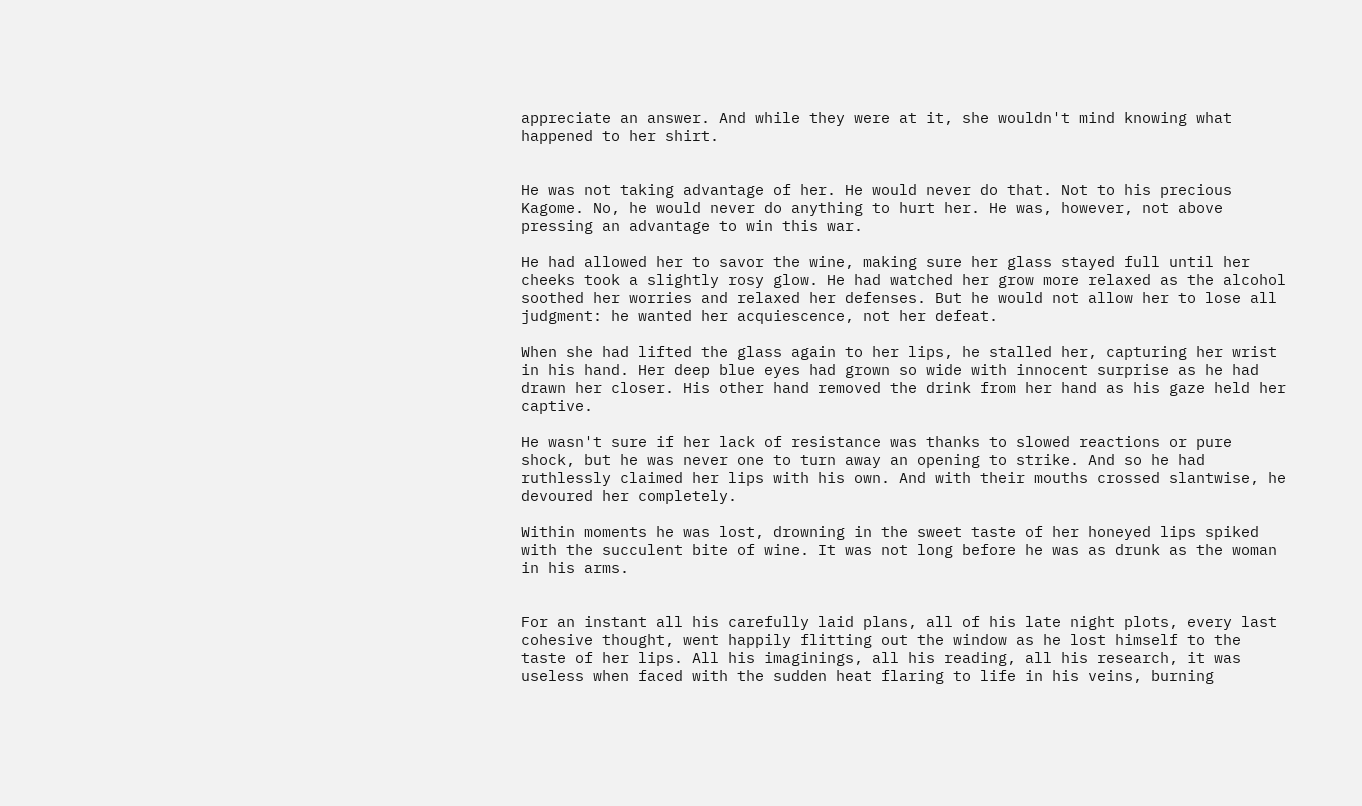appreciate an answer. And while they were at it, she wouldn't mind knowing what happened to her shirt.


He was not taking advantage of her. He would never do that. Not to his precious Kagome. No, he would never do anything to hurt her. He was, however, not above pressing an advantage to win this war.

He had allowed her to savor the wine, making sure her glass stayed full until her cheeks took a slightly rosy glow. He had watched her grow more relaxed as the alcohol soothed her worries and relaxed her defenses. But he would not allow her to lose all judgment: he wanted her acquiescence, not her defeat.

When she had lifted the glass again to her lips, he stalled her, capturing her wrist in his hand. Her deep blue eyes had grown so wide with innocent surprise as he had drawn her closer. His other hand removed the drink from her hand as his gaze held her captive.

He wasn't sure if her lack of resistance was thanks to slowed reactions or pure shock, but he was never one to turn away an opening to strike. And so he had ruthlessly claimed her lips with his own. And with their mouths crossed slantwise, he devoured her completely.

Within moments he was lost, drowning in the sweet taste of her honeyed lips spiked with the succulent bite of wine. It was not long before he was as drunk as the woman in his arms.


For an instant all his carefully laid plans, all of his late night plots, every last cohesive thought, went happily flitting out the window as he lost himself to the taste of her lips. All his imaginings, all his reading, all his research, it was useless when faced with the sudden heat flaring to life in his veins, burning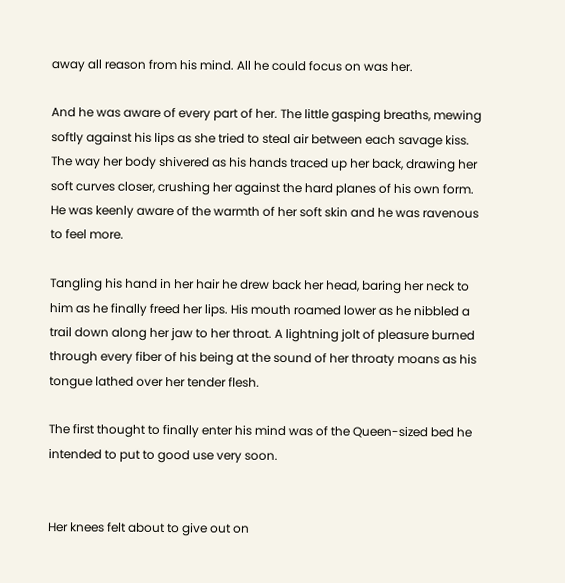away all reason from his mind. All he could focus on was her.

And he was aware of every part of her. The little gasping breaths, mewing softly against his lips as she tried to steal air between each savage kiss. The way her body shivered as his hands traced up her back, drawing her soft curves closer, crushing her against the hard planes of his own form. He was keenly aware of the warmth of her soft skin and he was ravenous to feel more.

Tangling his hand in her hair he drew back her head, baring her neck to him as he finally freed her lips. His mouth roamed lower as he nibbled a trail down along her jaw to her throat. A lightning jolt of pleasure burned through every fiber of his being at the sound of her throaty moans as his tongue lathed over her tender flesh.

The first thought to finally enter his mind was of the Queen-sized bed he intended to put to good use very soon.


Her knees felt about to give out on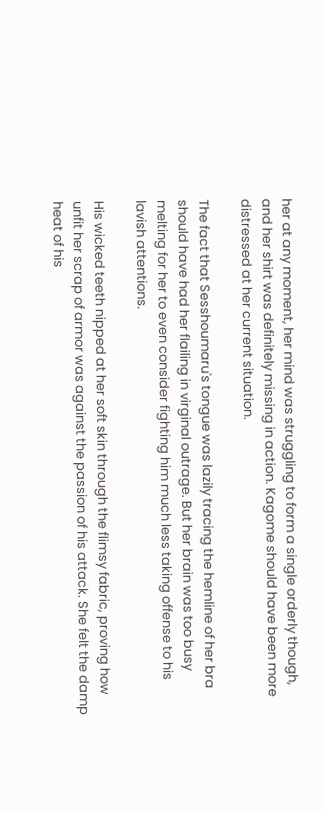her at any moment, her mind was struggling to form a single orderly though, and her shirt was definitely missing in action. Kagome should have been more distressed at her current situation.

The fact that Sesshoumaru's tongue was lazily tracing the hemline of her bra should have had her flailing in virginal outrage. But her brain was too busy melting for her to even consider fighting him much less taking offense to his lavish attentions.

His wicked teeth nipped at her soft skin through the flimsy fabric, proving how unfit her scrap of armor was against the passion of his attack. She felt the damp heat of his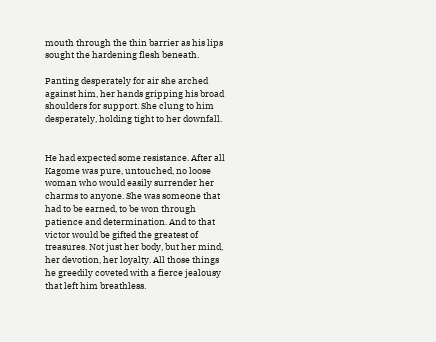mouth through the thin barrier as his lips sought the hardening flesh beneath.

Panting desperately for air she arched against him, her hands gripping his broad shoulders for support. She clung to him desperately, holding tight to her downfall.


He had expected some resistance. After all Kagome was pure, untouched, no loose woman who would easily surrender her charms to anyone. She was someone that had to be earned, to be won through patience and determination. And to that victor would be gifted the greatest of treasures. Not just her body, but her mind, her devotion, her loyalty. All those things he greedily coveted with a fierce jealousy that left him breathless.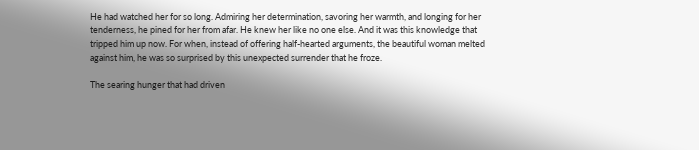He had watched her for so long. Admiring her determination, savoring her warmth, and longing for her tenderness, he pined for her from afar. He knew her like no one else. And it was this knowledge that tripped him up now. For when, instead of offering half-hearted arguments, the beautiful woman melted against him, he was so surprised by this unexpected surrender that he froze.

The searing hunger that had driven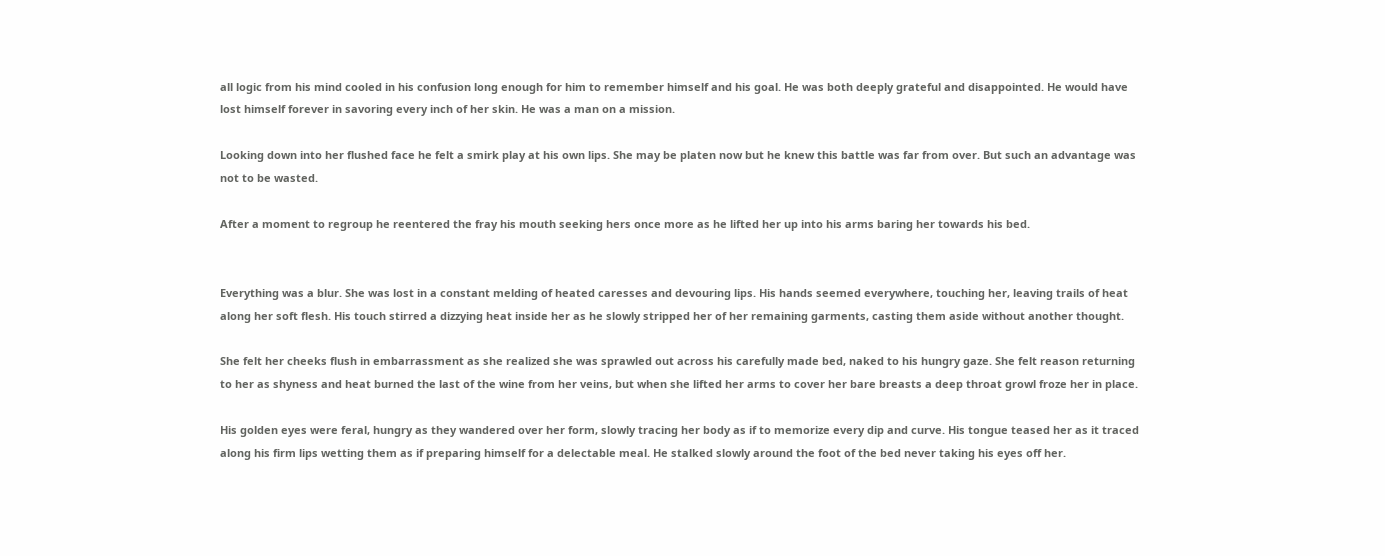all logic from his mind cooled in his confusion long enough for him to remember himself and his goal. He was both deeply grateful and disappointed. He would have lost himself forever in savoring every inch of her skin. He was a man on a mission.

Looking down into her flushed face he felt a smirk play at his own lips. She may be platen now but he knew this battle was far from over. But such an advantage was not to be wasted.

After a moment to regroup he reentered the fray his mouth seeking hers once more as he lifted her up into his arms baring her towards his bed.


Everything was a blur. She was lost in a constant melding of heated caresses and devouring lips. His hands seemed everywhere, touching her, leaving trails of heat along her soft flesh. His touch stirred a dizzying heat inside her as he slowly stripped her of her remaining garments, casting them aside without another thought.

She felt her cheeks flush in embarrassment as she realized she was sprawled out across his carefully made bed, naked to his hungry gaze. She felt reason returning to her as shyness and heat burned the last of the wine from her veins, but when she lifted her arms to cover her bare breasts a deep throat growl froze her in place.

His golden eyes were feral, hungry as they wandered over her form, slowly tracing her body as if to memorize every dip and curve. His tongue teased her as it traced along his firm lips wetting them as if preparing himself for a delectable meal. He stalked slowly around the foot of the bed never taking his eyes off her.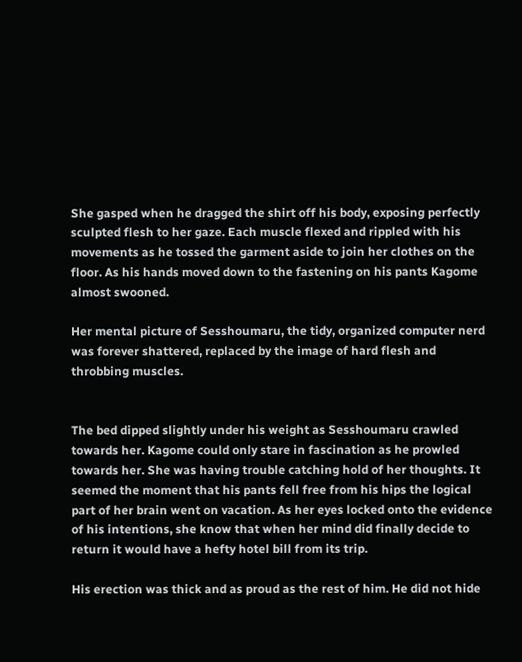She gasped when he dragged the shirt off his body, exposing perfectly sculpted flesh to her gaze. Each muscle flexed and rippled with his movements as he tossed the garment aside to join her clothes on the floor. As his hands moved down to the fastening on his pants Kagome almost swooned.

Her mental picture of Sesshoumaru, the tidy, organized computer nerd was forever shattered, replaced by the image of hard flesh and throbbing muscles.


The bed dipped slightly under his weight as Sesshoumaru crawled towards her. Kagome could only stare in fascination as he prowled towards her. She was having trouble catching hold of her thoughts. It seemed the moment that his pants fell free from his hips the logical part of her brain went on vacation. As her eyes locked onto the evidence of his intentions, she know that when her mind did finally decide to return it would have a hefty hotel bill from its trip.

His erection was thick and as proud as the rest of him. He did not hide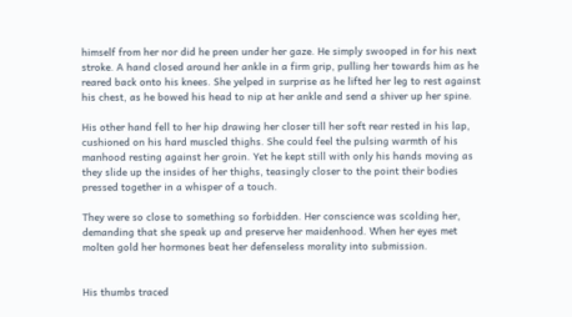himself from her nor did he preen under her gaze. He simply swooped in for his next stroke. A hand closed around her ankle in a firm grip, pulling her towards him as he reared back onto his knees. She yelped in surprise as he lifted her leg to rest against his chest, as he bowed his head to nip at her ankle and send a shiver up her spine.

His other hand fell to her hip drawing her closer till her soft rear rested in his lap, cushioned on his hard muscled thighs. She could feel the pulsing warmth of his manhood resting against her groin. Yet he kept still with only his hands moving as they slide up the insides of her thighs, teasingly closer to the point their bodies pressed together in a whisper of a touch.

They were so close to something so forbidden. Her conscience was scolding her, demanding that she speak up and preserve her maidenhood. When her eyes met molten gold her hormones beat her defenseless morality into submission.


His thumbs traced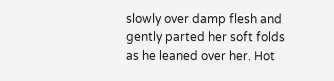slowly over damp flesh and gently parted her soft folds as he leaned over her. Hot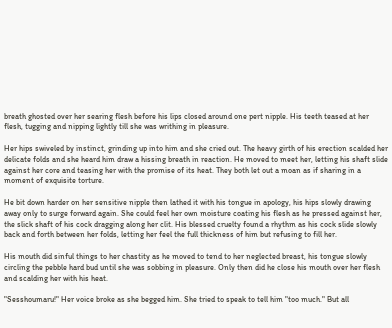breath ghosted over her searing flesh before his lips closed around one pert nipple. His teeth teased at her flesh, tugging and nipping lightly till she was writhing in pleasure.

Her hips swiveled by instinct, grinding up into him and she cried out. The heavy girth of his erection scalded her delicate folds and she heard him draw a hissing breath in reaction. He moved to meet her, letting his shaft slide against her core and teasing her with the promise of its heat. They both let out a moan as if sharing in a moment of exquisite torture.

He bit down harder on her sensitive nipple then lathed it with his tongue in apology, his hips slowly drawing away only to surge forward again. She could feel her own moisture coating his flesh as he pressed against her, the slick shaft of his cock dragging along her clit. His blessed cruelty found a rhythm as his cock slide slowly back and forth between her folds, letting her feel the full thickness of him but refusing to fill her.

His mouth did sinful things to her chastity as he moved to tend to her neglected breast, his tongue slowly circling the pebble hard bud until she was sobbing in pleasure. Only then did he close his mouth over her flesh and scalding her with his heat.

"Sesshoumaru!" Her voice broke as she begged him. She tried to speak to tell him "too much." But all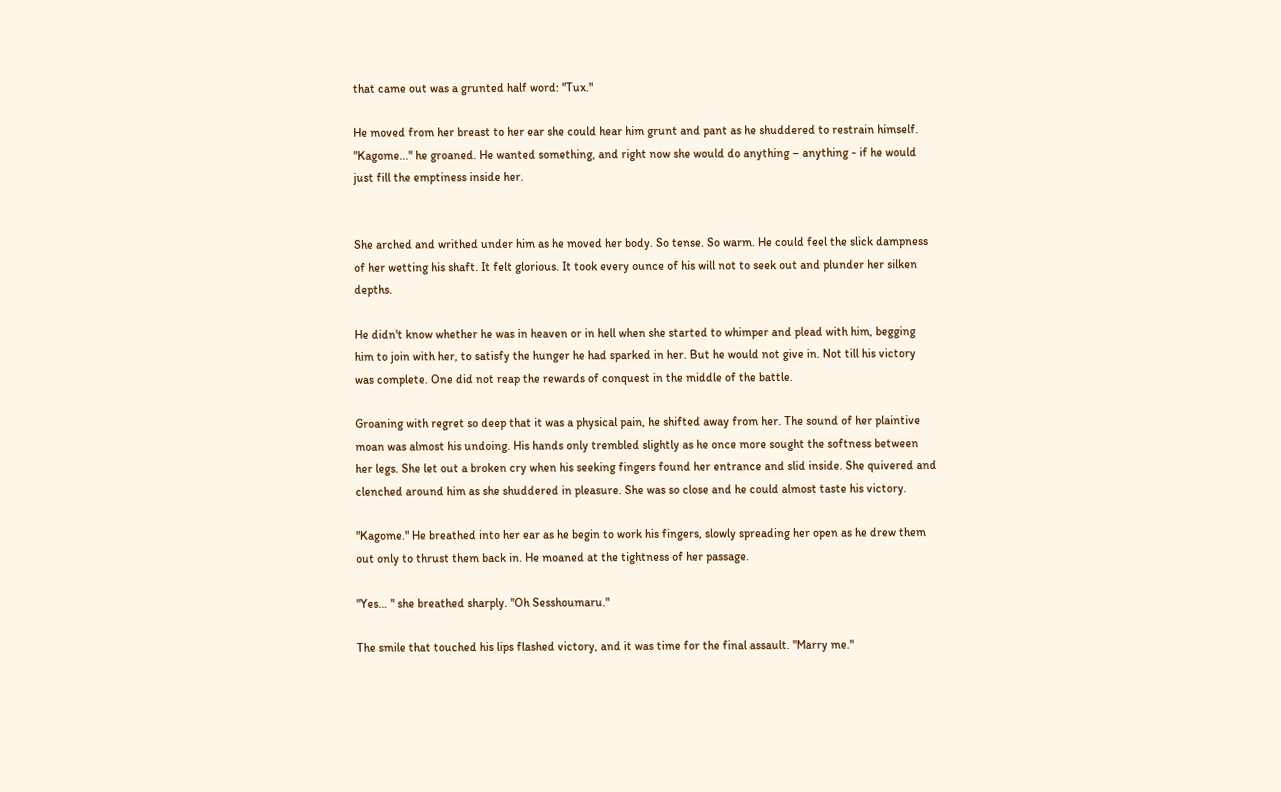that came out was a grunted half word: "Tux."

He moved from her breast to her ear she could hear him grunt and pant as he shuddered to restrain himself. "Kagome..." he groaned. He wanted something, and right now she would do anything – anything - if he would just fill the emptiness inside her.


She arched and writhed under him as he moved her body. So tense. So warm. He could feel the slick dampness of her wetting his shaft. It felt glorious. It took every ounce of his will not to seek out and plunder her silken depths.

He didn't know whether he was in heaven or in hell when she started to whimper and plead with him, begging him to join with her, to satisfy the hunger he had sparked in her. But he would not give in. Not till his victory was complete. One did not reap the rewards of conquest in the middle of the battle.

Groaning with regret so deep that it was a physical pain, he shifted away from her. The sound of her plaintive moan was almost his undoing. His hands only trembled slightly as he once more sought the softness between her legs. She let out a broken cry when his seeking fingers found her entrance and slid inside. She quivered and clenched around him as she shuddered in pleasure. She was so close and he could almost taste his victory.

"Kagome." He breathed into her ear as he begin to work his fingers, slowly spreading her open as he drew them out only to thrust them back in. He moaned at the tightness of her passage.

"Yes… " she breathed sharply. "Oh Sesshoumaru."

The smile that touched his lips flashed victory, and it was time for the final assault. "Marry me."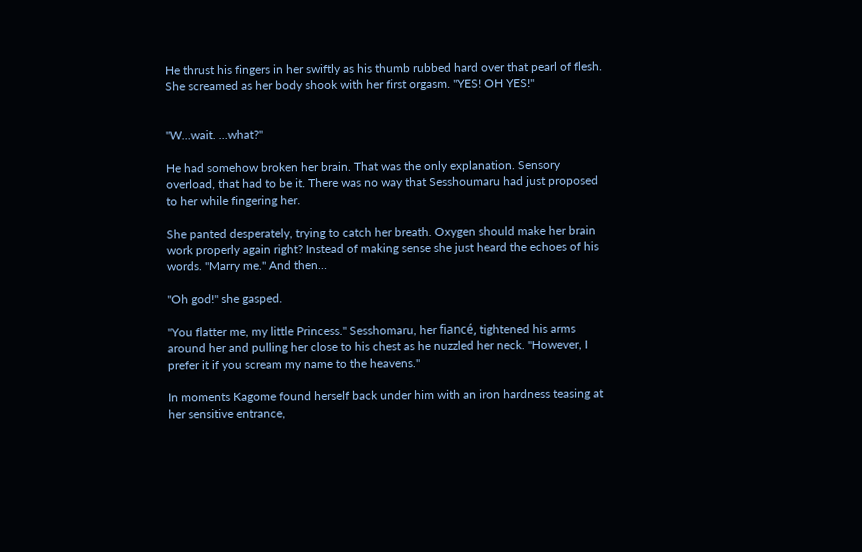He thrust his fingers in her swiftly as his thumb rubbed hard over that pearl of flesh. She screamed as her body shook with her first orgasm. "YES! OH YES!"


"W…wait. …what?"

He had somehow broken her brain. That was the only explanation. Sensory overload, that had to be it. There was no way that Sesshoumaru had just proposed to her while fingering her.

She panted desperately, trying to catch her breath. Oxygen should make her brain work properly again right? Instead of making sense she just heard the echoes of his words. "Marry me." And then…

"Oh god!" she gasped.

"You flatter me, my little Princess." Sesshomaru, her fiancé, tightened his arms around her and pulling her close to his chest as he nuzzled her neck. "However, I prefer it if you scream my name to the heavens."

In moments Kagome found herself back under him with an iron hardness teasing at her sensitive entrance,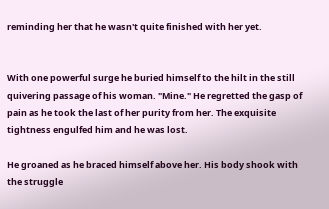reminding her that he wasn't quite finished with her yet.


With one powerful surge he buried himself to the hilt in the still quivering passage of his woman. "Mine." He regretted the gasp of pain as he took the last of her purity from her. The exquisite tightness engulfed him and he was lost.

He groaned as he braced himself above her. His body shook with the struggle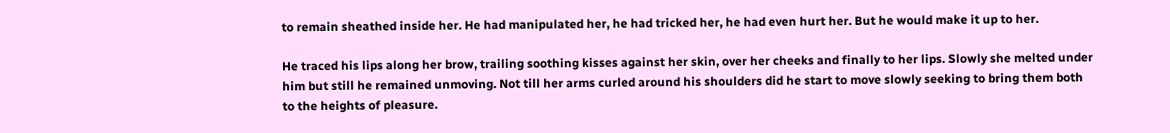to remain sheathed inside her. He had manipulated her, he had tricked her, he had even hurt her. But he would make it up to her.

He traced his lips along her brow, trailing soothing kisses against her skin, over her cheeks and finally to her lips. Slowly she melted under him but still he remained unmoving. Not till her arms curled around his shoulders did he start to move slowly seeking to bring them both to the heights of pleasure.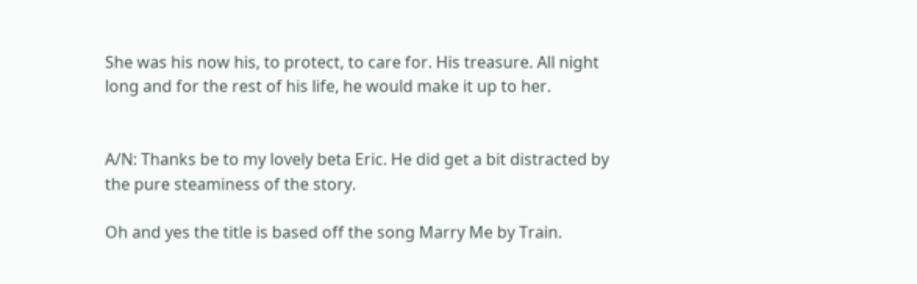She was his now his, to protect, to care for. His treasure. All night long and for the rest of his life, he would make it up to her.


A/N: Thanks be to my lovely beta Eric. He did get a bit distracted by the pure steaminess of the story.

Oh and yes the title is based off the song Marry Me by Train.